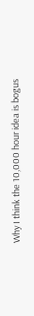Why I think the 10,000 hour idea is bogus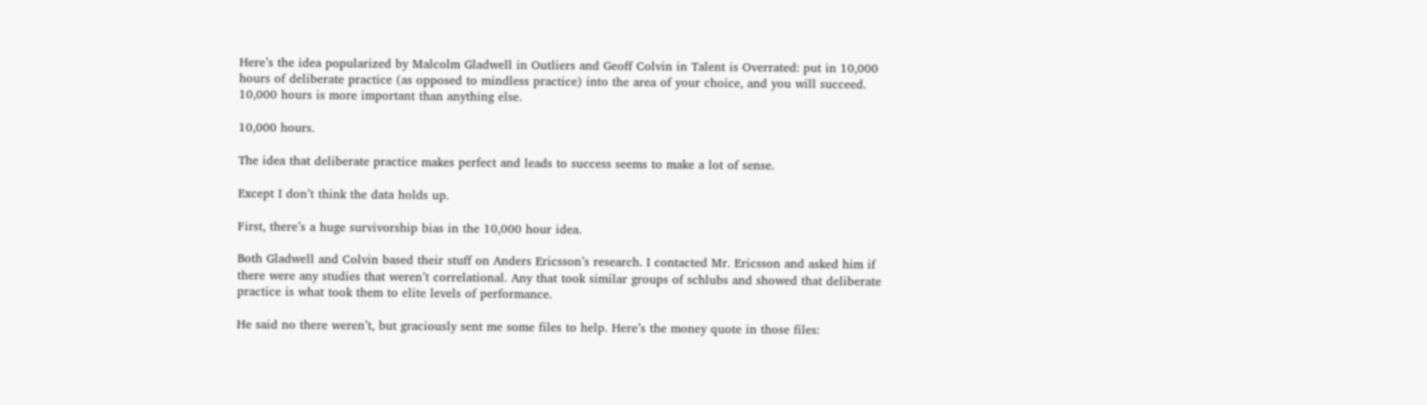Here’s the idea popularized by Malcolm Gladwell in Outliers and Geoff Colvin in Talent is Overrated: put in 10,000 hours of deliberate practice (as opposed to mindless practice) into the area of your choice, and you will succeed. 10,000 hours is more important than anything else.

10,000 hours.

The idea that deliberate practice makes perfect and leads to success seems to make a lot of sense.

Except I don’t think the data holds up.

First, there’s a huge survivorship bias in the 10,000 hour idea.

Both Gladwell and Colvin based their stuff on Anders Ericsson’s research. I contacted Mr. Ericsson and asked him if there were any studies that weren’t correlational. Any that took similar groups of schlubs and showed that deliberate practice is what took them to elite levels of performance.

He said no there weren’t, but graciously sent me some files to help. Here’s the money quote in those files: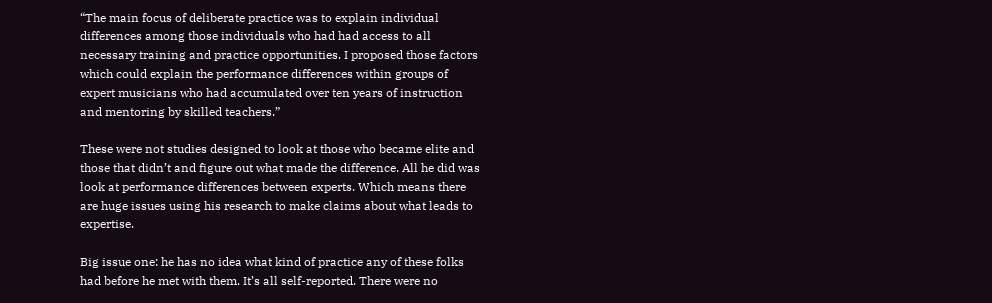“The main focus of deliberate practice was to explain individual differences among those individuals who had had access to all necessary training and practice opportunities. I proposed those factors which could explain the performance differences within groups of expert musicians who had accumulated over ten years of instruction and mentoring by skilled teachers.”

These were not studies designed to look at those who became elite and those that didn’t and figure out what made the difference. All he did was look at performance differences between experts. Which means there are huge issues using his research to make claims about what leads to expertise.

Big issue one: he has no idea what kind of practice any of these folks had before he met with them. It’s all self-reported. There were no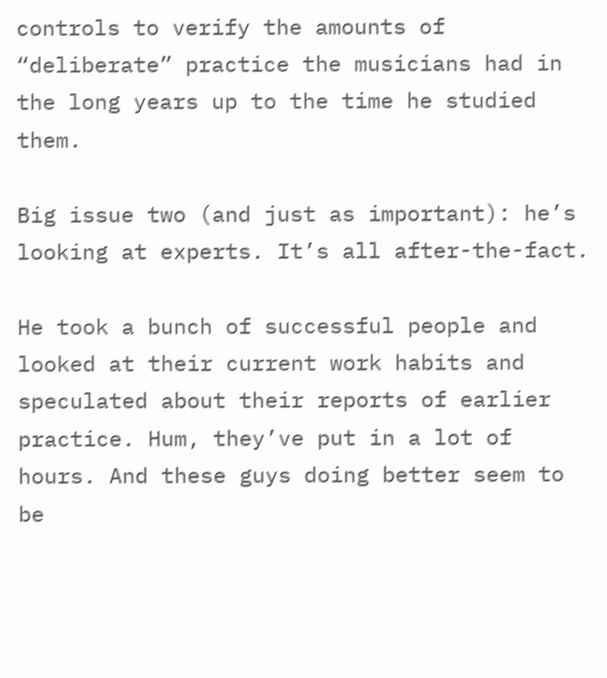controls to verify the amounts of “deliberate” practice the musicians had in the long years up to the time he studied them.

Big issue two (and just as important): he’s looking at experts. It’s all after-the-fact.

He took a bunch of successful people and looked at their current work habits and speculated about their reports of earlier practice. Hum, they’ve put in a lot of hours. And these guys doing better seem to be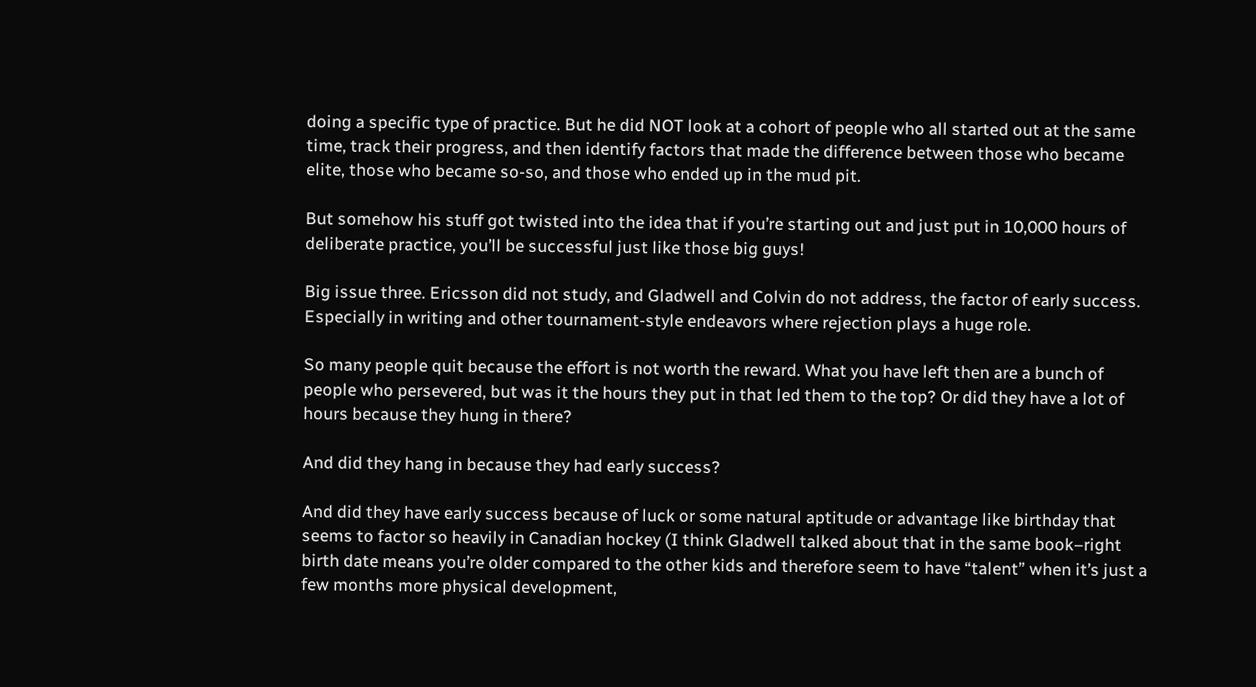doing a specific type of practice. But he did NOT look at a cohort of people who all started out at the same time, track their progress, and then identify factors that made the difference between those who became elite, those who became so-so, and those who ended up in the mud pit.

But somehow his stuff got twisted into the idea that if you’re starting out and just put in 10,000 hours of deliberate practice, you’ll be successful just like those big guys!

Big issue three. Ericsson did not study, and Gladwell and Colvin do not address, the factor of early success. Especially in writing and other tournament-style endeavors where rejection plays a huge role.

So many people quit because the effort is not worth the reward. What you have left then are a bunch of people who persevered, but was it the hours they put in that led them to the top? Or did they have a lot of hours because they hung in there?

And did they hang in because they had early success?

And did they have early success because of luck or some natural aptitude or advantage like birthday that seems to factor so heavily in Canadian hockey (I think Gladwell talked about that in the same book–right birth date means you’re older compared to the other kids and therefore seem to have “talent” when it’s just a few months more physical development,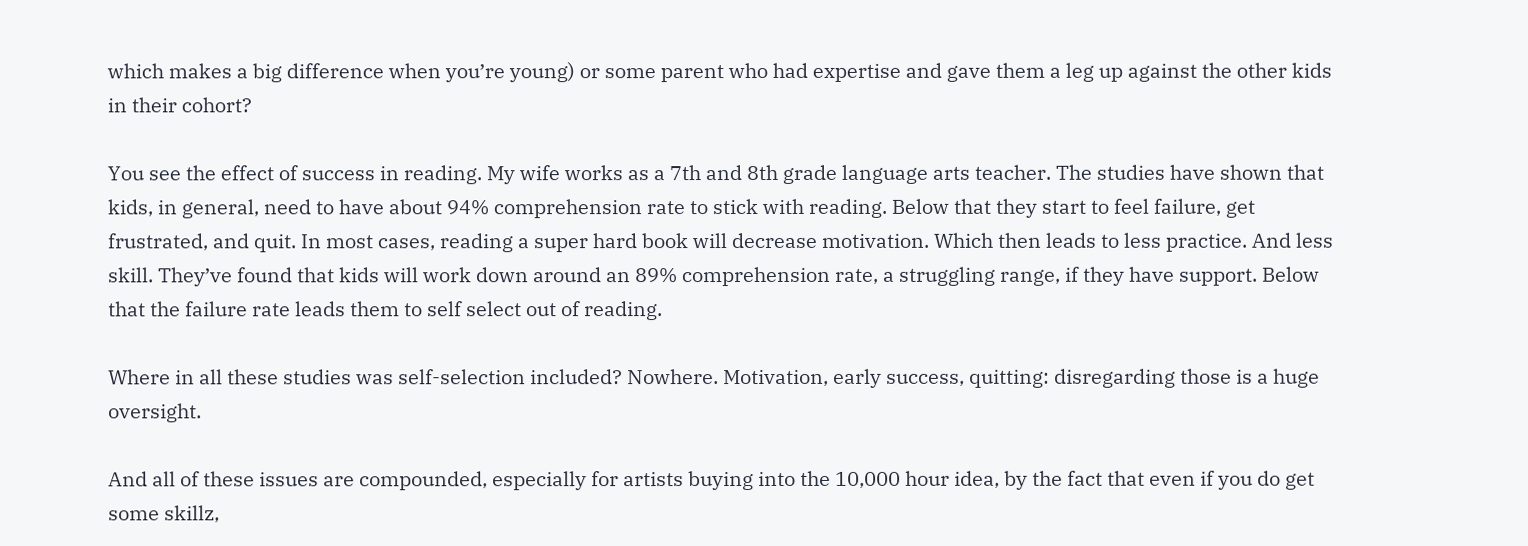which makes a big difference when you’re young) or some parent who had expertise and gave them a leg up against the other kids in their cohort?

You see the effect of success in reading. My wife works as a 7th and 8th grade language arts teacher. The studies have shown that kids, in general, need to have about 94% comprehension rate to stick with reading. Below that they start to feel failure, get frustrated, and quit. In most cases, reading a super hard book will decrease motivation. Which then leads to less practice. And less skill. They’ve found that kids will work down around an 89% comprehension rate, a struggling range, if they have support. Below that the failure rate leads them to self select out of reading.

Where in all these studies was self-selection included? Nowhere. Motivation, early success, quitting: disregarding those is a huge oversight.

And all of these issues are compounded, especially for artists buying into the 10,000 hour idea, by the fact that even if you do get some skillz,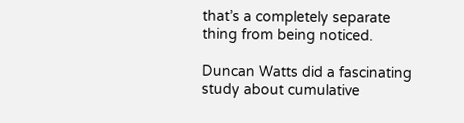that’s a completely separate thing from being noticed.

Duncan Watts did a fascinating study about cumulative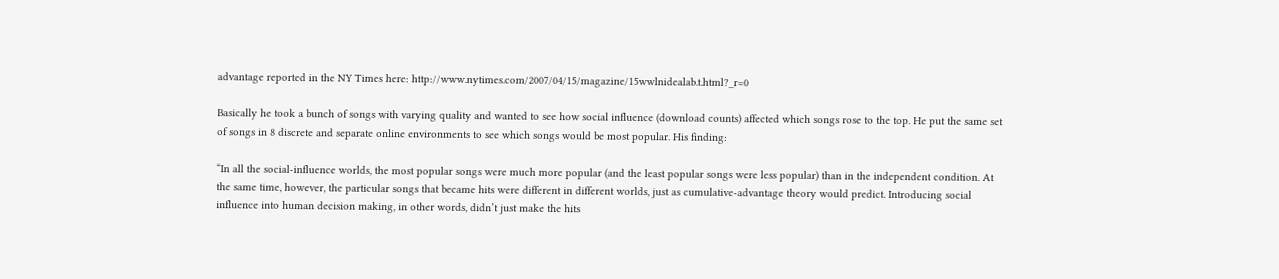advantage reported in the NY Times here: http://www.nytimes.com/2007/04/15/magazine/15wwlnidealab.t.html?_r=0

Basically he took a bunch of songs with varying quality and wanted to see how social influence (download counts) affected which songs rose to the top. He put the same set of songs in 8 discrete and separate online environments to see which songs would be most popular. His finding:

“In all the social-influence worlds, the most popular songs were much more popular (and the least popular songs were less popular) than in the independent condition. At the same time, however, the particular songs that became hits were different in different worlds, just as cumulative-advantage theory would predict. Introducing social influence into human decision making, in other words, didn’t just make the hits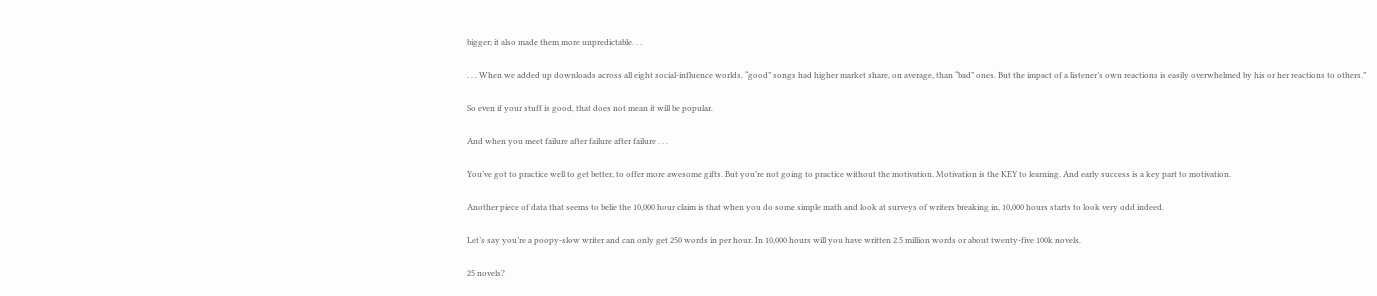bigger; it also made them more unpredictable. . .

. . . When we added up downloads across all eight social-influence worlds, “good” songs had higher market share, on average, than “bad” ones. But the impact of a listener’s own reactions is easily overwhelmed by his or her reactions to others.”

So even if your stuff is good, that does not mean it will be popular.

And when you meet failure after failure after failure . . .

You’ve got to practice well to get better, to offer more awesome gifts. But you’re not going to practice without the motivation. Motivation is the KEY to learning. And early success is a key part to motivation.

Another piece of data that seems to belie the 10,000 hour claim is that when you do some simple math and look at surveys of writers breaking in, 10,000 hours starts to look very odd indeed.

Let’s say you’re a poopy-slow writer and can only get 250 words in per hour. In 10,000 hours will you have written 2.5 million words or about twenty-five 100k novels.

25 novels?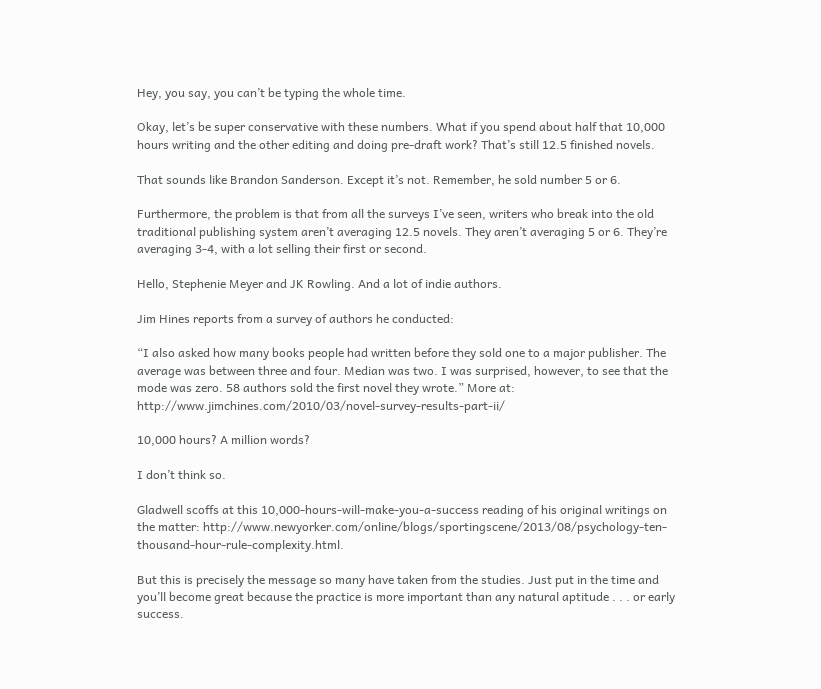Hey, you say, you can’t be typing the whole time.

Okay, let’s be super conservative with these numbers. What if you spend about half that 10,000 hours writing and the other editing and doing pre-draft work? That’s still 12.5 finished novels.

That sounds like Brandon Sanderson. Except it’s not. Remember, he sold number 5 or 6.

Furthermore, the problem is that from all the surveys I’ve seen, writers who break into the old traditional publishing system aren’t averaging 12.5 novels. They aren’t averaging 5 or 6. They’re averaging 3-4, with a lot selling their first or second.

Hello, Stephenie Meyer and JK Rowling. And a lot of indie authors.

Jim Hines reports from a survey of authors he conducted:

“I also asked how many books people had written before they sold one to a major publisher. The average was between three and four. Median was two. I was surprised, however, to see that the mode was zero. 58 authors sold the first novel they wrote.” More at: http://www.jimchines.com/2010/03/novel-survey-results-part-ii/

10,000 hours? A million words?

I don’t think so.

Gladwell scoffs at this 10,000-hours-will-make-you-a-success reading of his original writings on the matter: http://www.newyorker.com/online/blogs/sportingscene/2013/08/psychology-ten-thousand-hour-rule-complexity.html.

But this is precisely the message so many have taken from the studies. Just put in the time and you’ll become great because the practice is more important than any natural aptitude . . . or early success.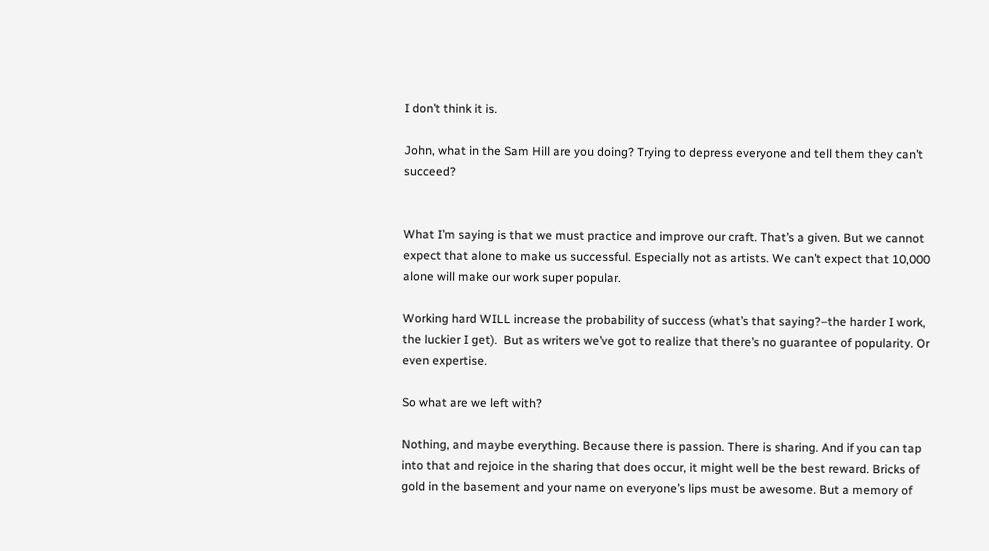I don’t think it is.

John, what in the Sam Hill are you doing? Trying to depress everyone and tell them they can’t succeed?


What I’m saying is that we must practice and improve our craft. That’s a given. But we cannot expect that alone to make us successful. Especially not as artists. We can’t expect that 10,000 alone will make our work super popular.

Working hard WILL increase the probability of success (what’s that saying?–the harder I work, the luckier I get).  But as writers we’ve got to realize that there’s no guarantee of popularity. Or even expertise.

So what are we left with?

Nothing, and maybe everything. Because there is passion. There is sharing. And if you can tap into that and rejoice in the sharing that does occur, it might well be the best reward. Bricks of gold in the basement and your name on everyone’s lips must be awesome. But a memory of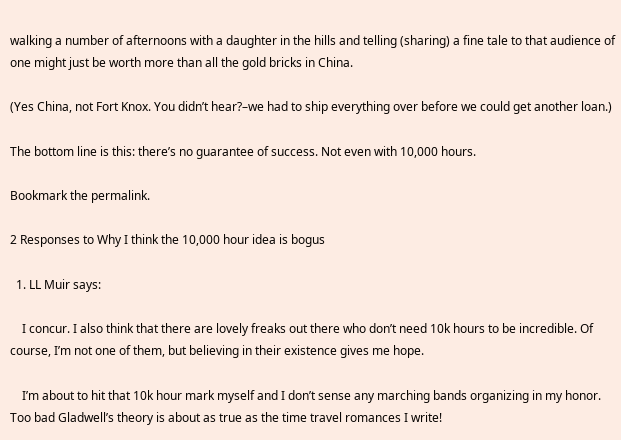walking a number of afternoons with a daughter in the hills and telling (sharing) a fine tale to that audience of one might just be worth more than all the gold bricks in China.

(Yes China, not Fort Knox. You didn’t hear?–we had to ship everything over before we could get another loan.)

The bottom line is this: there’s no guarantee of success. Not even with 10,000 hours.

Bookmark the permalink.

2 Responses to Why I think the 10,000 hour idea is bogus

  1. LL Muir says:

    I concur. I also think that there are lovely freaks out there who don’t need 10k hours to be incredible. Of course, I’m not one of them, but believing in their existence gives me hope.

    I’m about to hit that 10k hour mark myself and I don’t sense any marching bands organizing in my honor. Too bad Gladwell’s theory is about as true as the time travel romances I write!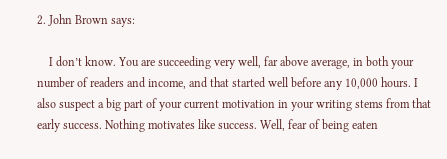2. John Brown says:

    I don’t know. You are succeeding very well, far above average, in both your number of readers and income, and that started well before any 10,000 hours. I also suspect a big part of your current motivation in your writing stems from that early success. Nothing motivates like success. Well, fear of being eaten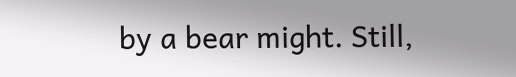by a bear might. Still,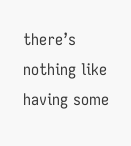there’s nothing like having some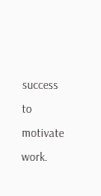success to motivate work.